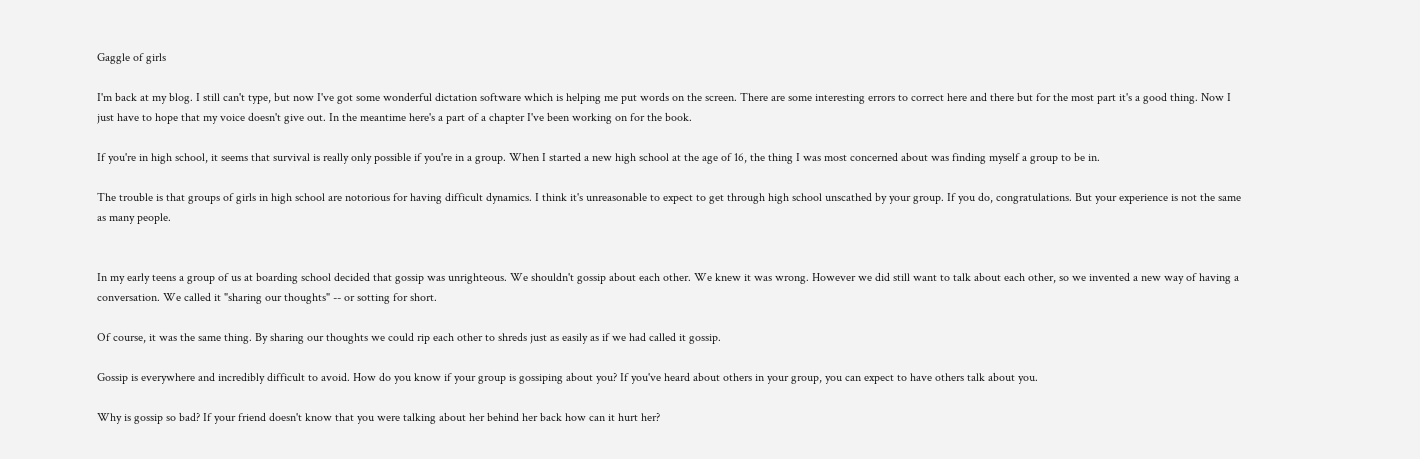Gaggle of girls

I'm back at my blog. I still can't type, but now I've got some wonderful dictation software which is helping me put words on the screen. There are some interesting errors to correct here and there but for the most part it's a good thing. Now I just have to hope that my voice doesn't give out. In the meantime here's a part of a chapter I've been working on for the book.

If you're in high school, it seems that survival is really only possible if you're in a group. When I started a new high school at the age of 16, the thing I was most concerned about was finding myself a group to be in.

The trouble is that groups of girls in high school are notorious for having difficult dynamics. I think it's unreasonable to expect to get through high school unscathed by your group. If you do, congratulations. But your experience is not the same as many people.


In my early teens a group of us at boarding school decided that gossip was unrighteous. We shouldn't gossip about each other. We knew it was wrong. However we did still want to talk about each other, so we invented a new way of having a conversation. We called it "sharing our thoughts" -- or sotting for short.

Of course, it was the same thing. By sharing our thoughts we could rip each other to shreds just as easily as if we had called it gossip.

Gossip is everywhere and incredibly difficult to avoid. How do you know if your group is gossiping about you? If you've heard about others in your group, you can expect to have others talk about you.

Why is gossip so bad? If your friend doesn't know that you were talking about her behind her back how can it hurt her?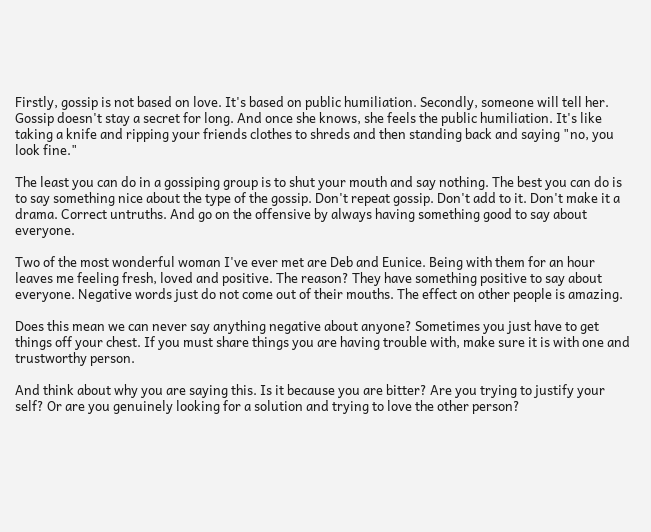Firstly, gossip is not based on love. It's based on public humiliation. Secondly, someone will tell her. Gossip doesn't stay a secret for long. And once she knows, she feels the public humiliation. It's like taking a knife and ripping your friends clothes to shreds and then standing back and saying "no, you look fine."

The least you can do in a gossiping group is to shut your mouth and say nothing. The best you can do is to say something nice about the type of the gossip. Don't repeat gossip. Don't add to it. Don't make it a drama. Correct untruths. And go on the offensive by always having something good to say about everyone.

Two of the most wonderful woman I've ever met are Deb and Eunice. Being with them for an hour leaves me feeling fresh, loved and positive. The reason? They have something positive to say about everyone. Negative words just do not come out of their mouths. The effect on other people is amazing.

Does this mean we can never say anything negative about anyone? Sometimes you just have to get things off your chest. If you must share things you are having trouble with, make sure it is with one and trustworthy person.

And think about why you are saying this. Is it because you are bitter? Are you trying to justify your self? Or are you genuinely looking for a solution and trying to love the other person?